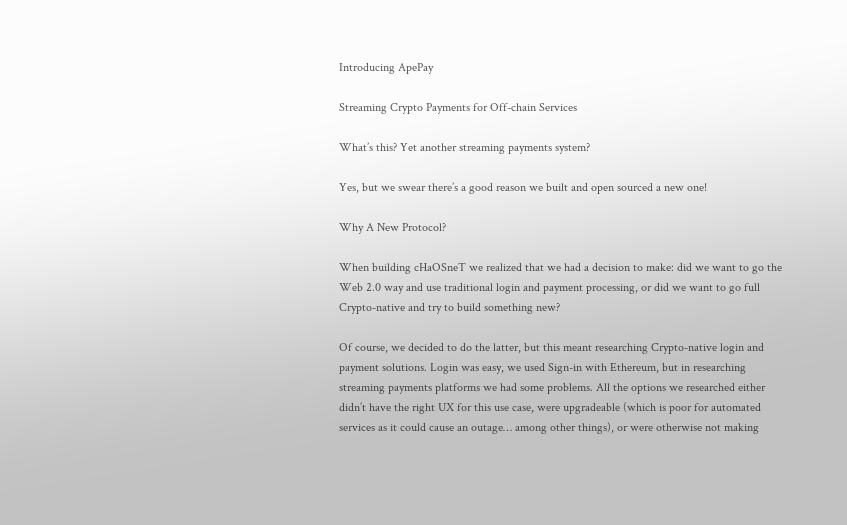Introducing ApePay

Streaming Crypto Payments for Off-chain Services

What’s this? Yet another streaming payments system?

Yes, but we swear there’s a good reason we built and open sourced a new one!

Why A New Protocol?

When building cHaOSneT we realized that we had a decision to make: did we want to go the Web 2.0 way and use traditional login and payment processing, or did we want to go full Crypto-native and try to build something new?

Of course, we decided to do the latter, but this meant researching Crypto-native login and payment solutions. Login was easy, we used Sign-in with Ethereum, but in researching streaming payments platforms we had some problems. All the options we researched either didn’t have the right UX for this use case, were upgradeable (which is poor for automated services as it could cause an outage… among other things), or were otherwise not making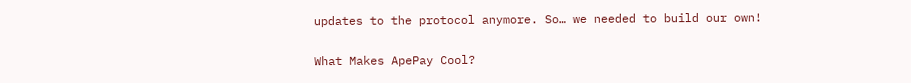updates to the protocol anymore. So… we needed to build our own!

What Makes ApePay Cool?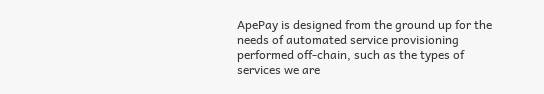ApePay is designed from the ground up for the needs of automated service provisioning performed off-chain, such as the types of services we are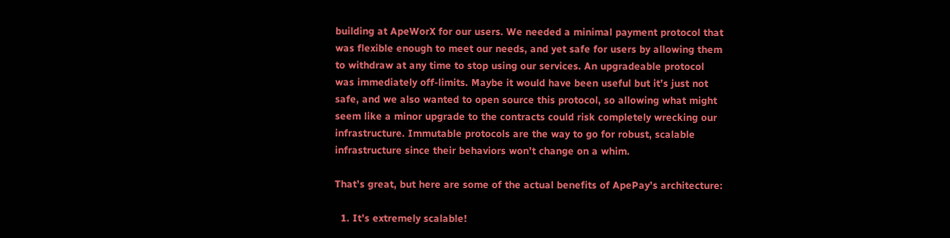building at ApeWorX for our users. We needed a minimal payment protocol that was flexible enough to meet our needs, and yet safe for users by allowing them to withdraw at any time to stop using our services. An upgradeable protocol was immediately off-limits. Maybe it would have been useful but it’s just not safe, and we also wanted to open source this protocol, so allowing what might seem like a minor upgrade to the contracts could risk completely wrecking our infrastructure. Immutable protocols are the way to go for robust, scalable infrastructure since their behaviors won’t change on a whim.

That’s great, but here are some of the actual benefits of ApePay’s architecture:

  1. It’s extremely scalable!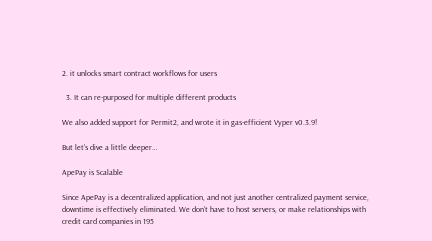2. it unlocks smart contract workflows for users

  3. It can re-purposed for multiple different products

We also added support for Permit2, and wrote it in gas-efficient Vyper v0.3.9!

But let’s dive a little deeper…

ApePay is Scalable

Since ApePay is a decentralized application, and not just another centralized payment service, downtime is effectively eliminated. We don’t have to host servers, or make relationships with credit card companies in 195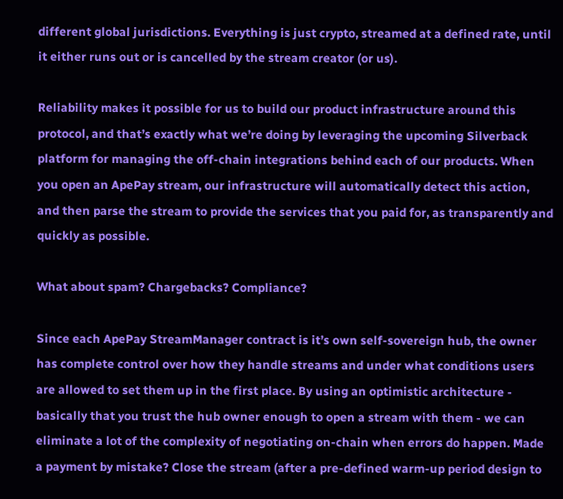different global jurisdictions. Everything is just crypto, streamed at a defined rate, until it either runs out or is cancelled by the stream creator (or us).

Reliability makes it possible for us to build our product infrastructure around this protocol, and that’s exactly what we’re doing by leveraging the upcoming Silverback platform for managing the off-chain integrations behind each of our products. When you open an ApePay stream, our infrastructure will automatically detect this action, and then parse the stream to provide the services that you paid for, as transparently and quickly as possible.

What about spam? Chargebacks? Compliance?

Since each ApePay StreamManager contract is it’s own self-sovereign hub, the owner has complete control over how they handle streams and under what conditions users are allowed to set them up in the first place. By using an optimistic architecture - basically that you trust the hub owner enough to open a stream with them - we can eliminate a lot of the complexity of negotiating on-chain when errors do happen. Made a payment by mistake? Close the stream (after a pre-defined warm-up period design to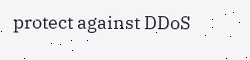protect against DDoS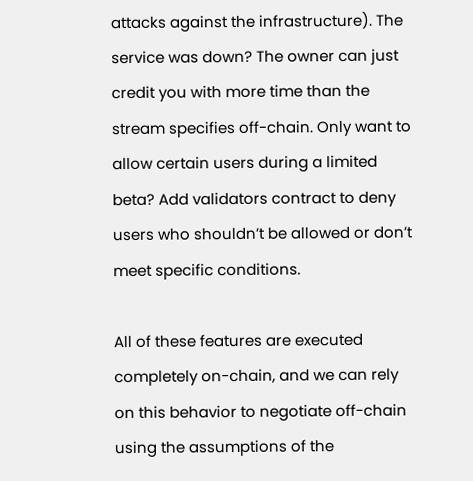attacks against the infrastructure). The service was down? The owner can just credit you with more time than the stream specifies off-chain. Only want to allow certain users during a limited beta? Add validators contract to deny users who shouldn’t be allowed or don’t meet specific conditions.

All of these features are executed completely on-chain, and we can rely on this behavior to negotiate off-chain using the assumptions of the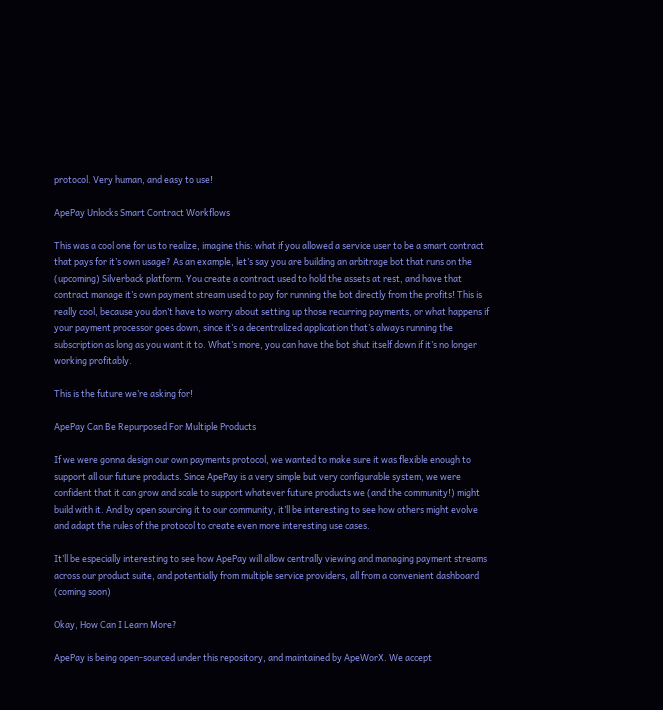protocol. Very human, and easy to use!

ApePay Unlocks Smart Contract Workflows

This was a cool one for us to realize, imagine this: what if you allowed a service user to be a smart contract that pays for it’s own usage? As an example, let’s say you are building an arbitrage bot that runs on the (upcoming) Silverback platform. You create a contract used to hold the assets at rest, and have that contract manage it’s own payment stream used to pay for running the bot directly from the profits! This is really cool, because you don’t have to worry about setting up those recurring payments, or what happens if your payment processor goes down, since it’s a decentralized application that’s always running the subscription as long as you want it to. What’s more, you can have the bot shut itself down if it’s no longer working profitably.

This is the future we’re asking for!

ApePay Can Be Repurposed For Multiple Products

If we were gonna design our own payments protocol, we wanted to make sure it was flexible enough to support all our future products. Since ApePay is a very simple but very configurable system, we were confident that it can grow and scale to support whatever future products we (and the community!) might build with it. And by open sourcing it to our community, it’ll be interesting to see how others might evolve and adapt the rules of the protocol to create even more interesting use cases.

It’ll be especially interesting to see how ApePay will allow centrally viewing and managing payment streams across our product suite, and potentially from multiple service providers, all from a convenient dashboard (coming soon)

Okay, How Can I Learn More?

ApePay is being open-sourced under this repository, and maintained by ApeWorX. We accept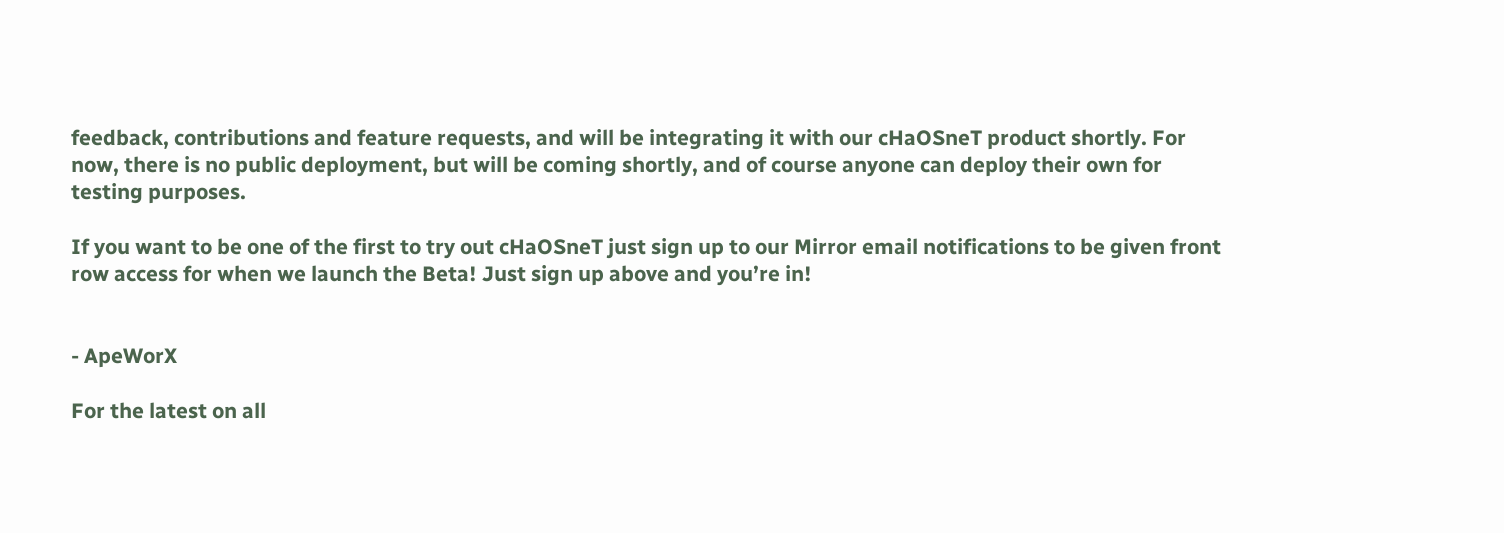feedback, contributions and feature requests, and will be integrating it with our cHaOSneT product shortly. For now, there is no public deployment, but will be coming shortly, and of course anyone can deploy their own for testing purposes.

If you want to be one of the first to try out cHaOSneT just sign up to our Mirror email notifications to be given front row access for when we launch the Beta! Just sign up above and you’re in!


- ApeWorX

For the latest on all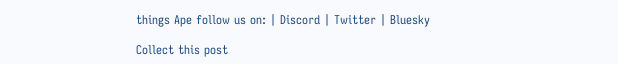things Ape follow us on: | Discord | Twitter | Bluesky

Collect this post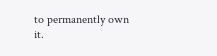to permanently own it.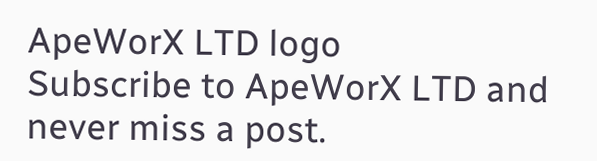ApeWorX LTD logo
Subscribe to ApeWorX LTD and never miss a post.